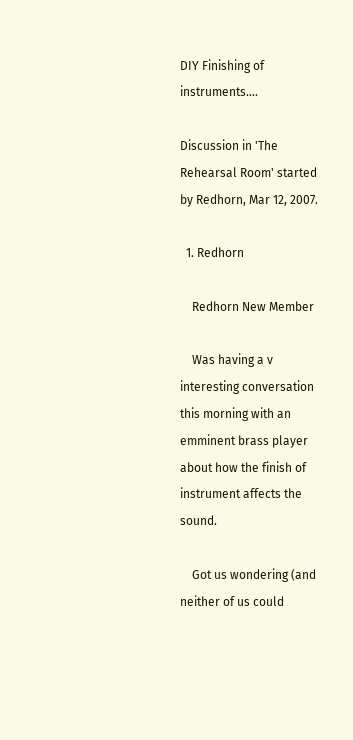DIY Finishing of instruments....

Discussion in 'The Rehearsal Room' started by Redhorn, Mar 12, 2007.

  1. Redhorn

    Redhorn New Member

    Was having a v interesting conversation this morning with an emminent brass player about how the finish of instrument affects the sound.

    Got us wondering (and neither of us could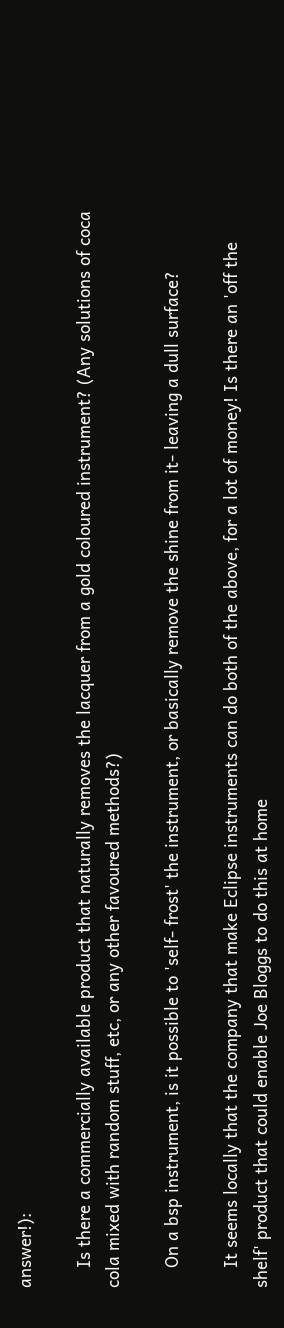answer!):

    Is there a commercially available product that naturally removes the lacquer from a gold coloured instrument? (Any solutions of coca cola mixed with random stuff, etc, or any other favoured methods?)

    On a bsp instrument, is it possible to 'self- frost' the instrument, or basically remove the shine from it- leaving a dull surface?

    It seems locally that the company that make Eclipse instruments can do both of the above, for a lot of money! Is there an 'off the shelf' product that could enable Joe Bloggs to do this at home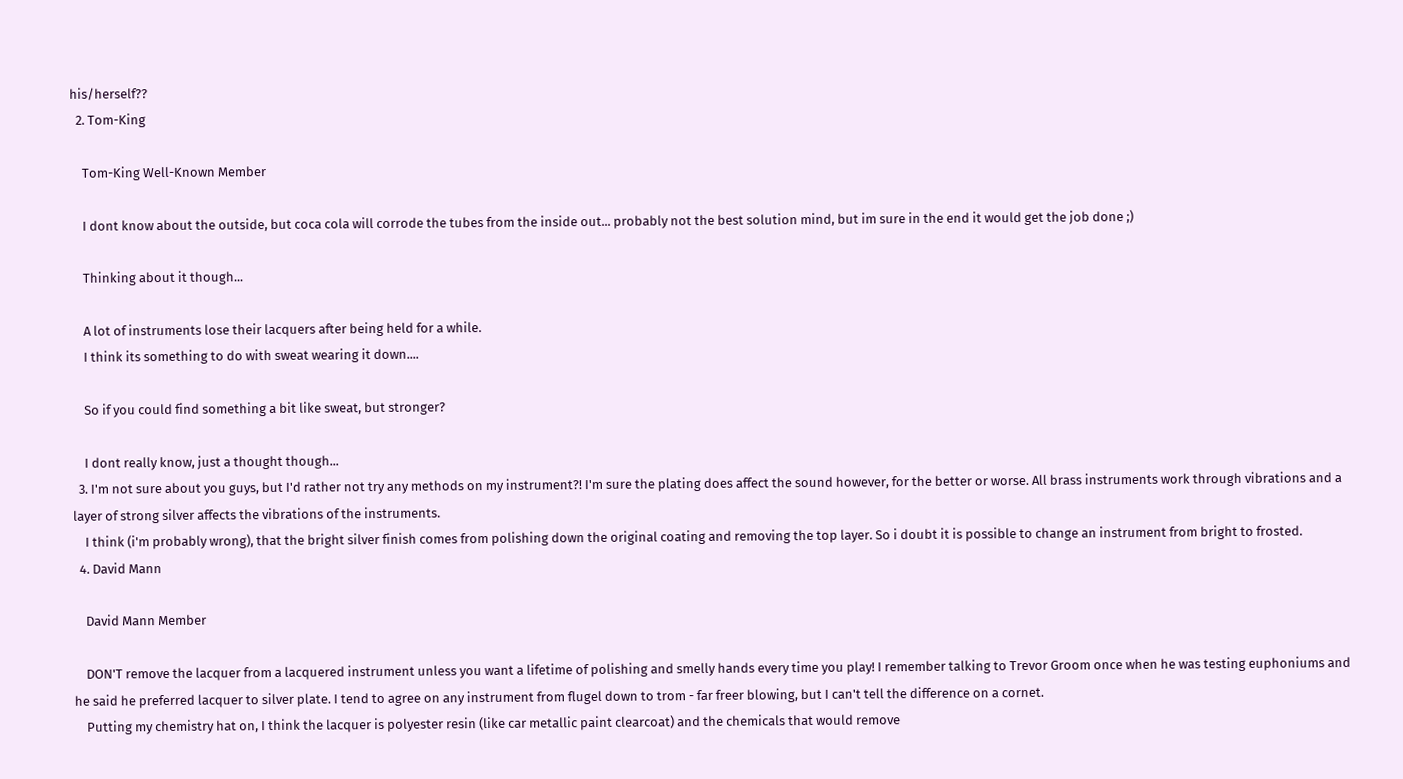his/herself??
  2. Tom-King

    Tom-King Well-Known Member

    I dont know about the outside, but coca cola will corrode the tubes from the inside out... probably not the best solution mind, but im sure in the end it would get the job done ;)

    Thinking about it though...

    A lot of instruments lose their lacquers after being held for a while.
    I think its something to do with sweat wearing it down....

    So if you could find something a bit like sweat, but stronger?

    I dont really know, just a thought though...
  3. I'm not sure about you guys, but I'd rather not try any methods on my instrument?! I'm sure the plating does affect the sound however, for the better or worse. All brass instruments work through vibrations and a layer of strong silver affects the vibrations of the instruments.
    I think (i'm probably wrong), that the bright silver finish comes from polishing down the original coating and removing the top layer. So i doubt it is possible to change an instrument from bright to frosted.
  4. David Mann

    David Mann Member

    DON'T remove the lacquer from a lacquered instrument unless you want a lifetime of polishing and smelly hands every time you play! I remember talking to Trevor Groom once when he was testing euphoniums and he said he preferred lacquer to silver plate. I tend to agree on any instrument from flugel down to trom - far freer blowing, but I can't tell the difference on a cornet.
    Putting my chemistry hat on, I think the lacquer is polyester resin (like car metallic paint clearcoat) and the chemicals that would remove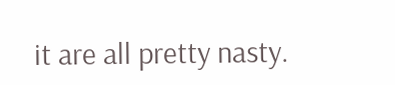it are all pretty nasty.